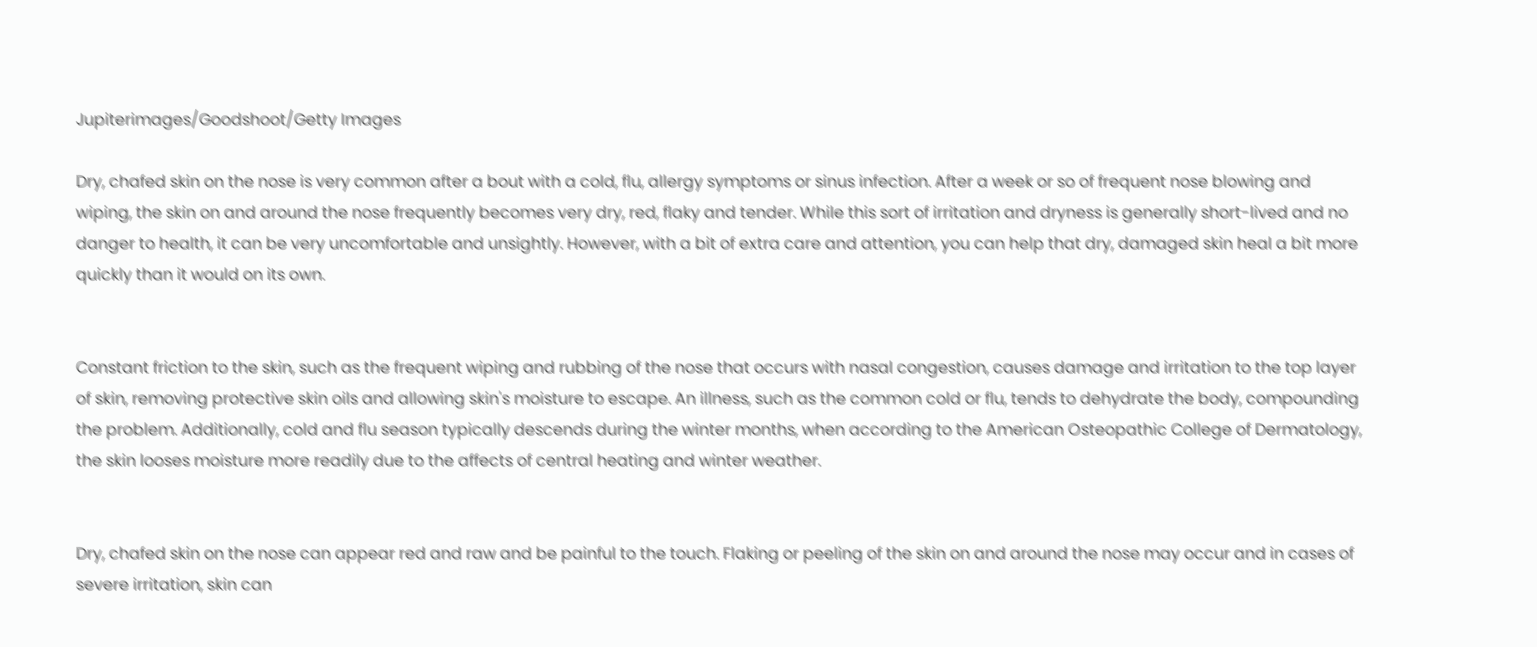Jupiterimages/Goodshoot/Getty Images

Dry, chafed skin on the nose is very common after a bout with a cold, flu, allergy symptoms or sinus infection. After a week or so of frequent nose blowing and wiping, the skin on and around the nose frequently becomes very dry, red, flaky and tender. While this sort of irritation and dryness is generally short-lived and no danger to health, it can be very uncomfortable and unsightly. However, with a bit of extra care and attention, you can help that dry, damaged skin heal a bit more quickly than it would on its own.


Constant friction to the skin, such as the frequent wiping and rubbing of the nose that occurs with nasal congestion, causes damage and irritation to the top layer of skin, removing protective skin oils and allowing skin's moisture to escape. An illness, such as the common cold or flu, tends to dehydrate the body, compounding the problem. Additionally, cold and flu season typically descends during the winter months, when according to the American Osteopathic College of Dermatology, the skin looses moisture more readily due to the affects of central heating and winter weather.


Dry, chafed skin on the nose can appear red and raw and be painful to the touch. Flaking or peeling of the skin on and around the nose may occur and in cases of severe irritation, skin can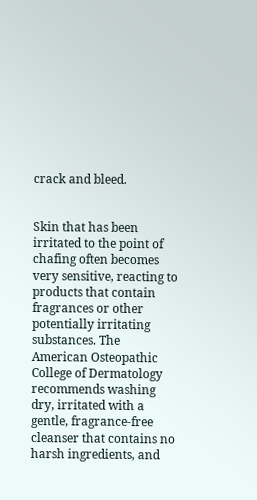crack and bleed.


Skin that has been irritated to the point of chafing often becomes very sensitive, reacting to products that contain fragrances or other potentially irritating substances. The American Osteopathic College of Dermatology recommends washing dry, irritated with a gentle, fragrance-free cleanser that contains no harsh ingredients, and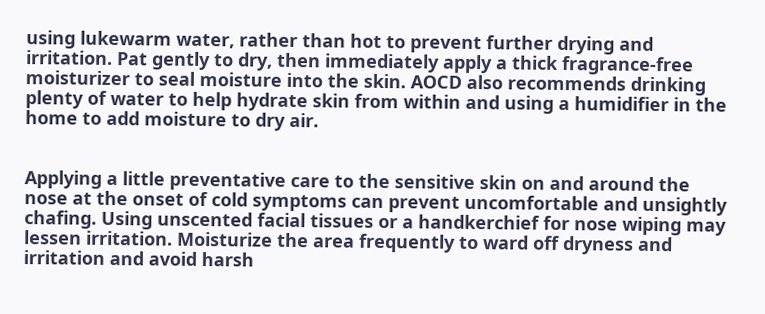using lukewarm water, rather than hot to prevent further drying and irritation. Pat gently to dry, then immediately apply a thick fragrance-free moisturizer to seal moisture into the skin. AOCD also recommends drinking plenty of water to help hydrate skin from within and using a humidifier in the home to add moisture to dry air.


Applying a little preventative care to the sensitive skin on and around the nose at the onset of cold symptoms can prevent uncomfortable and unsightly chafing. Using unscented facial tissues or a handkerchief for nose wiping may lessen irritation. Moisturize the area frequently to ward off dryness and irritation and avoid harsh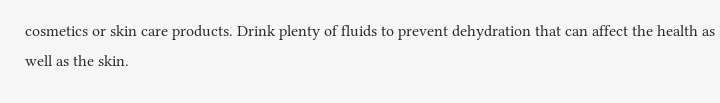cosmetics or skin care products. Drink plenty of fluids to prevent dehydration that can affect the health as well as the skin.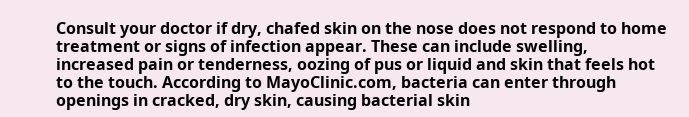Consult your doctor if dry, chafed skin on the nose does not respond to home treatment or signs of infection appear. These can include swelling, increased pain or tenderness, oozing of pus or liquid and skin that feels hot to the touch. According to MayoClinic.com, bacteria can enter through openings in cracked, dry skin, causing bacterial skin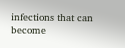infections that can become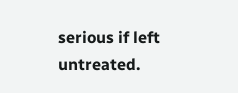serious if left untreated.